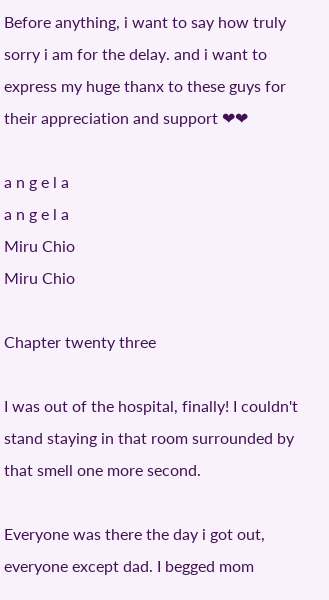Before anything, i want to say how truly sorry i am for the delay. and i want to express my huge thanx to these guys for their appreciation and support ❤❤

a n g e l a
a n g e l a
Miru Chio
Miru Chio

Chapter twenty three

I was out of the hospital, finally! I couldn't stand staying in that room surrounded by that smell one more second.

Everyone was there the day i got out, everyone except dad. I begged mom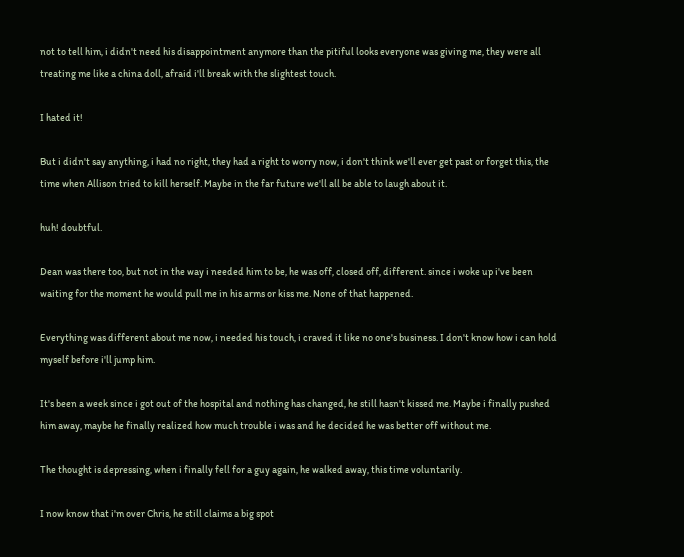not to tell him, i didn't need his disappointment anymore than the pitiful looks everyone was giving me, they were all treating me like a china doll, afraid i'll break with the slightest touch.

I hated it!

But i didn't say anything, i had no right, they had a right to worry now, i don't think we'll ever get past or forget this, the time when Allison tried to kill herself. Maybe in the far future we'll all be able to laugh about it.

huh! doubtful.

Dean was there too, but not in the way i needed him to be, he was off, closed off, different. since i woke up i've been waiting for the moment he would pull me in his arms or kiss me. None of that happened.

Everything was different about me now, i needed his touch, i craved it like no one's business. I don't know how i can hold myself before i'll jump him.

It's been a week since i got out of the hospital and nothing has changed, he still hasn't kissed me. Maybe i finally pushed him away, maybe he finally realized how much trouble i was and he decided he was better off without me.

The thought is depressing, when i finally fell for a guy again, he walked away, this time voluntarily.

I now know that i'm over Chris, he still claims a big spot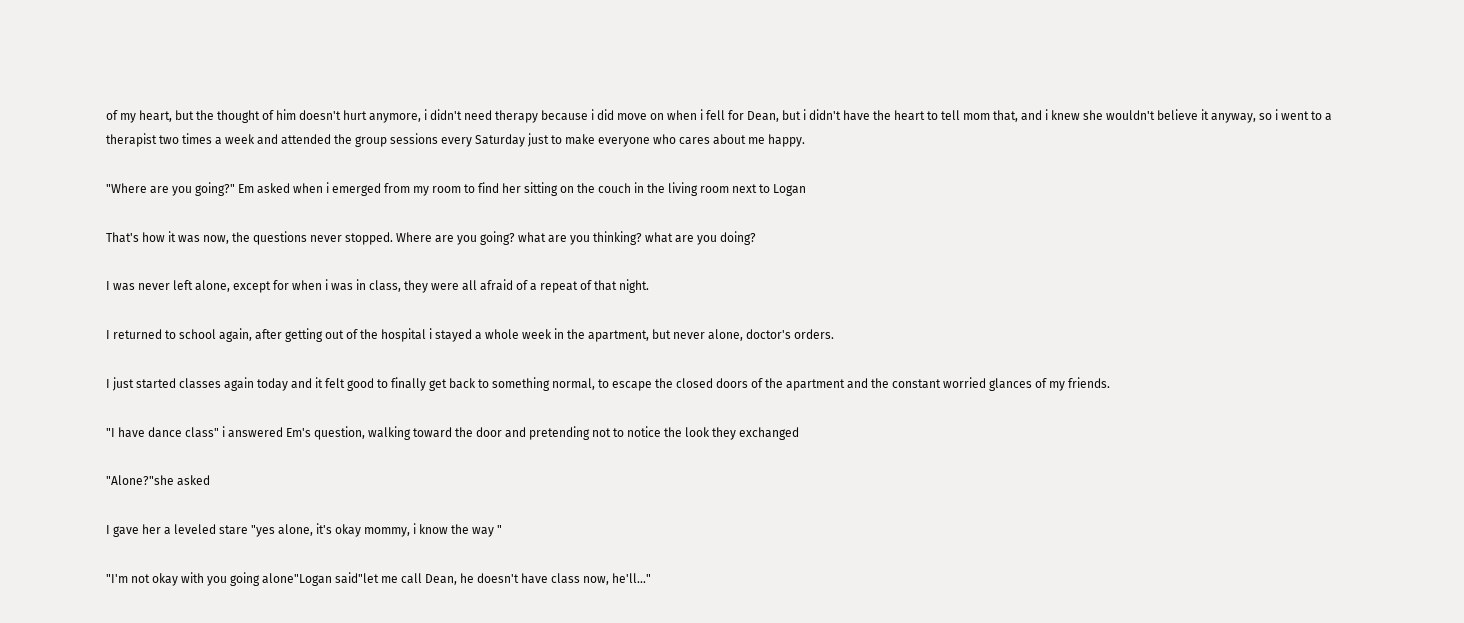of my heart, but the thought of him doesn't hurt anymore, i didn't need therapy because i did move on when i fell for Dean, but i didn't have the heart to tell mom that, and i knew she wouldn't believe it anyway, so i went to a therapist two times a week and attended the group sessions every Saturday just to make everyone who cares about me happy.

"Where are you going?" Em asked when i emerged from my room to find her sitting on the couch in the living room next to Logan

That's how it was now, the questions never stopped. Where are you going? what are you thinking? what are you doing?

I was never left alone, except for when i was in class, they were all afraid of a repeat of that night.

I returned to school again, after getting out of the hospital i stayed a whole week in the apartment, but never alone, doctor's orders.

I just started classes again today and it felt good to finally get back to something normal, to escape the closed doors of the apartment and the constant worried glances of my friends.

"I have dance class" i answered Em's question, walking toward the door and pretending not to notice the look they exchanged

"Alone?"she asked

I gave her a leveled stare "yes alone, it's okay mommy, i know the way "

"I'm not okay with you going alone"Logan said"let me call Dean, he doesn't have class now, he'll..."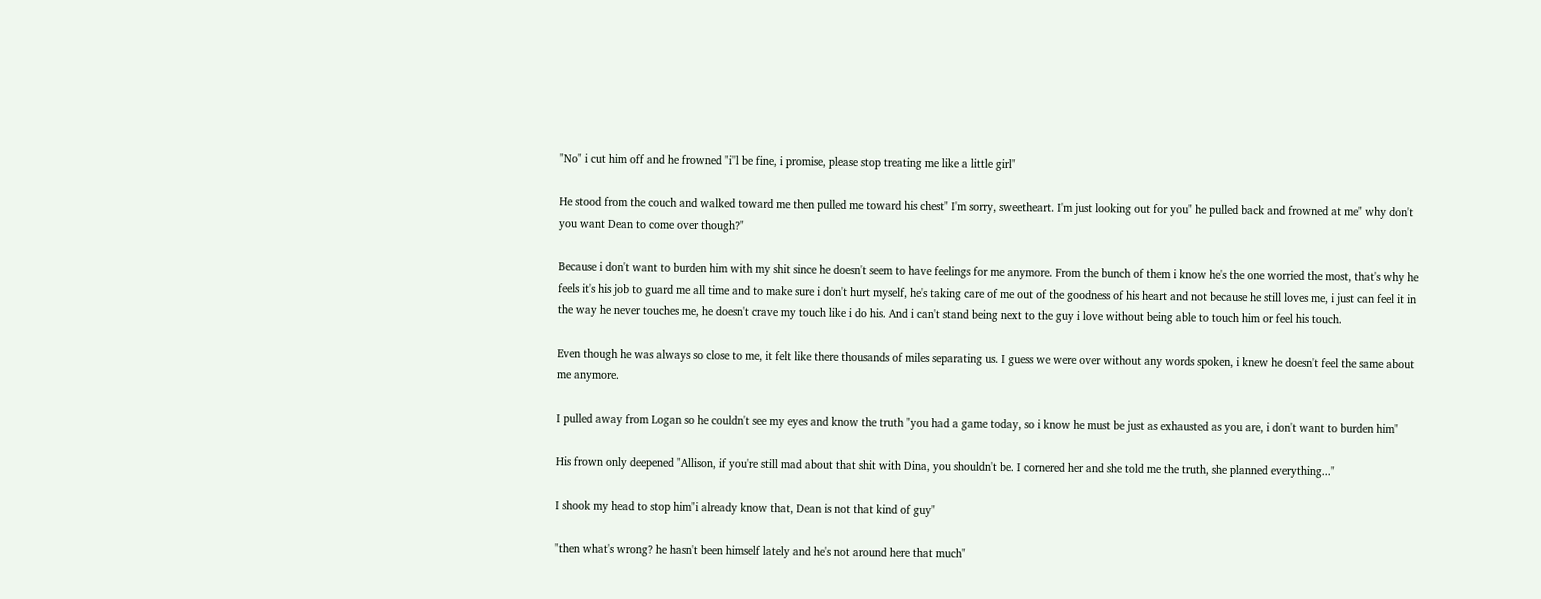"No" i cut him off and he frowned "i''l be fine, i promise, please stop treating me like a little girl"

He stood from the couch and walked toward me then pulled me toward his chest" I'm sorry, sweetheart. I'm just looking out for you" he pulled back and frowned at me" why don't you want Dean to come over though?"

Because i don't want to burden him with my shit since he doesn't seem to have feelings for me anymore. From the bunch of them i know he's the one worried the most, that's why he feels it's his job to guard me all time and to make sure i don't hurt myself, he's taking care of me out of the goodness of his heart and not because he still loves me, i just can feel it in the way he never touches me, he doesn't crave my touch like i do his. And i can't stand being next to the guy i love without being able to touch him or feel his touch.

Even though he was always so close to me, it felt like there thousands of miles separating us. I guess we were over without any words spoken, i knew he doesn't feel the same about me anymore.

I pulled away from Logan so he couldn't see my eyes and know the truth "you had a game today, so i know he must be just as exhausted as you are, i don't want to burden him"

His frown only deepened "Allison, if you're still mad about that shit with Dina, you shouldn't be. I cornered her and she told me the truth, she planned everything..."

I shook my head to stop him"i already know that, Dean is not that kind of guy"

"then what's wrong? he hasn't been himself lately and he's not around here that much"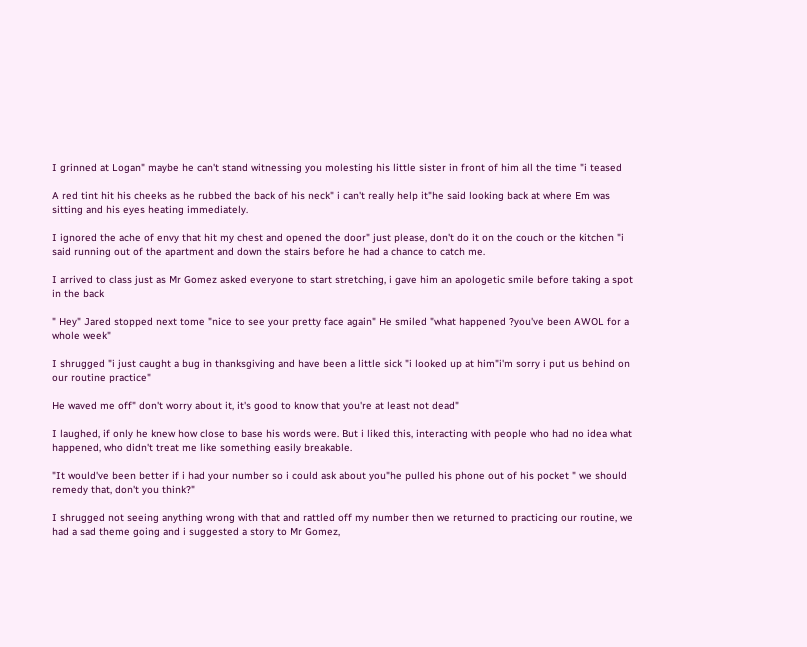I grinned at Logan" maybe he can't stand witnessing you molesting his little sister in front of him all the time "i teased

A red tint hit his cheeks as he rubbed the back of his neck" i can't really help it"he said looking back at where Em was sitting and his eyes heating immediately.

I ignored the ache of envy that hit my chest and opened the door" just please, don't do it on the couch or the kitchen "i said running out of the apartment and down the stairs before he had a chance to catch me.

I arrived to class just as Mr Gomez asked everyone to start stretching, i gave him an apologetic smile before taking a spot in the back

" Hey" Jared stopped next tome "nice to see your pretty face again" He smiled "what happened ?you've been AWOL for a whole week"

I shrugged "i just caught a bug in thanksgiving and have been a little sick "i looked up at him"i'm sorry i put us behind on our routine practice"

He waved me off" don't worry about it, it's good to know that you're at least not dead"

I laughed, if only he knew how close to base his words were. But i liked this, interacting with people who had no idea what happened, who didn't treat me like something easily breakable.

"It would've been better if i had your number so i could ask about you"he pulled his phone out of his pocket " we should remedy that, don't you think?"

I shrugged not seeing anything wrong with that and rattled off my number then we returned to practicing our routine, we had a sad theme going and i suggested a story to Mr Gomez,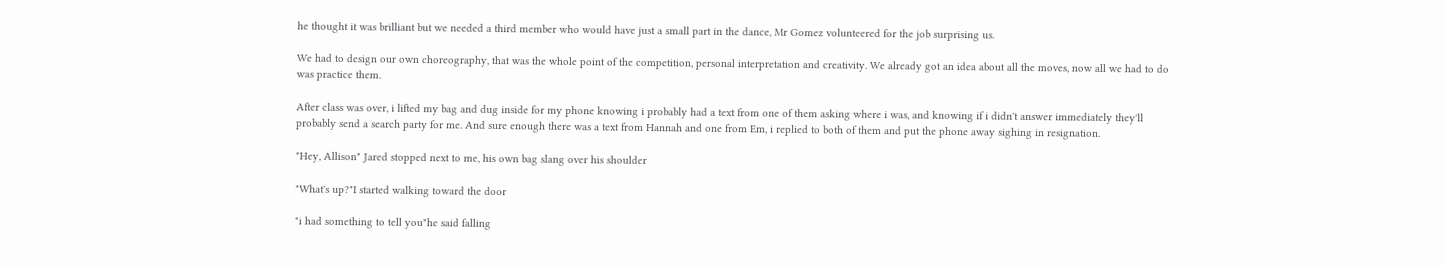he thought it was brilliant but we needed a third member who would have just a small part in the dance, Mr Gomez volunteered for the job surprising us.

We had to design our own choreography, that was the whole point of the competition, personal interpretation and creativity. We already got an idea about all the moves, now all we had to do was practice them.

After class was over, i lifted my bag and dug inside for my phone knowing i probably had a text from one of them asking where i was, and knowing if i didn't answer immediately they'll probably send a search party for me. And sure enough there was a text from Hannah and one from Em, i replied to both of them and put the phone away sighing in resignation.

"Hey, Allison" Jared stopped next to me, his own bag slang over his shoulder

"What's up?"I started walking toward the door

"i had something to tell you"he said falling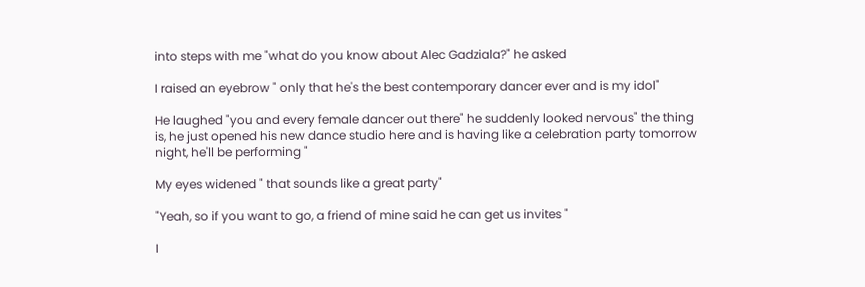into steps with me "what do you know about Alec Gadziala?" he asked

I raised an eyebrow " only that he's the best contemporary dancer ever and is my idol"

He laughed "you and every female dancer out there" he suddenly looked nervous" the thing is, he just opened his new dance studio here and is having like a celebration party tomorrow night, he'll be performing "

My eyes widened " that sounds like a great party"

"Yeah, so if you want to go, a friend of mine said he can get us invites "

I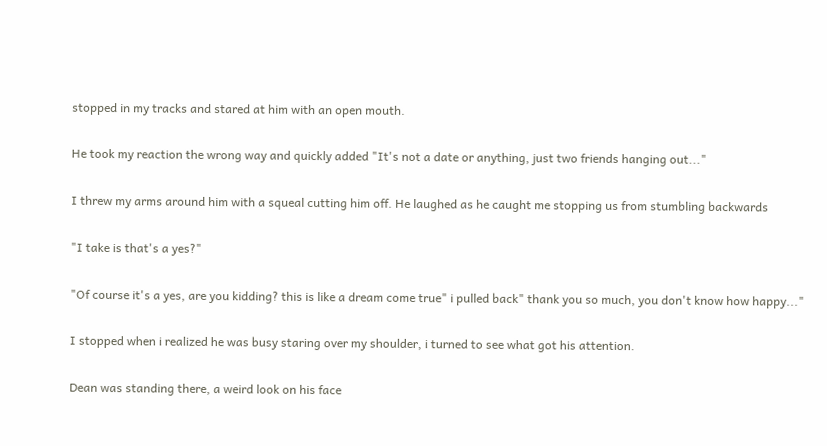stopped in my tracks and stared at him with an open mouth.

He took my reaction the wrong way and quickly added "It's not a date or anything, just two friends hanging out..."

I threw my arms around him with a squeal cutting him off. He laughed as he caught me stopping us from stumbling backwards

"I take is that's a yes?"

"Of course it's a yes, are you kidding? this is like a dream come true" i pulled back" thank you so much, you don't know how happy..."

I stopped when i realized he was busy staring over my shoulder, i turned to see what got his attention.

Dean was standing there, a weird look on his face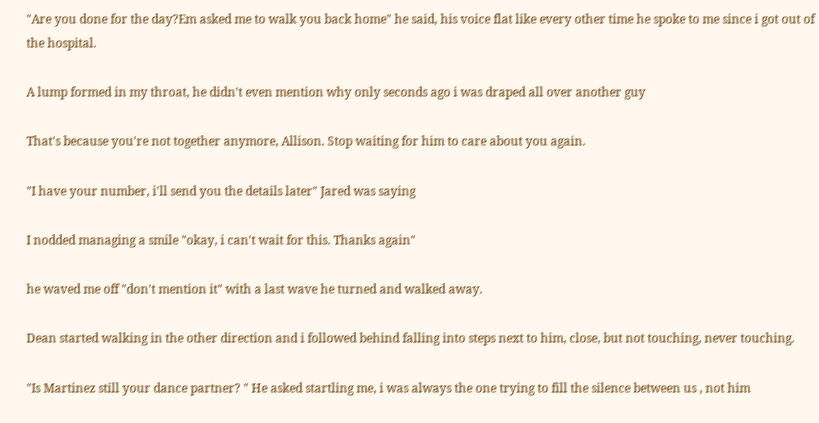"Are you done for the day?Em asked me to walk you back home" he said, his voice flat like every other time he spoke to me since i got out of the hospital.

A lump formed in my throat, he didn't even mention why only seconds ago i was draped all over another guy

That's because you're not together anymore, Allison. Stop waiting for him to care about you again.

"I have your number, i'll send you the details later" Jared was saying

I nodded managing a smile "okay, i can't wait for this. Thanks again"

he waved me off "don't mention it" with a last wave he turned and walked away.

Dean started walking in the other direction and i followed behind falling into steps next to him, close, but not touching, never touching.

"Is Martinez still your dance partner? " He asked startling me, i was always the one trying to fill the silence between us , not him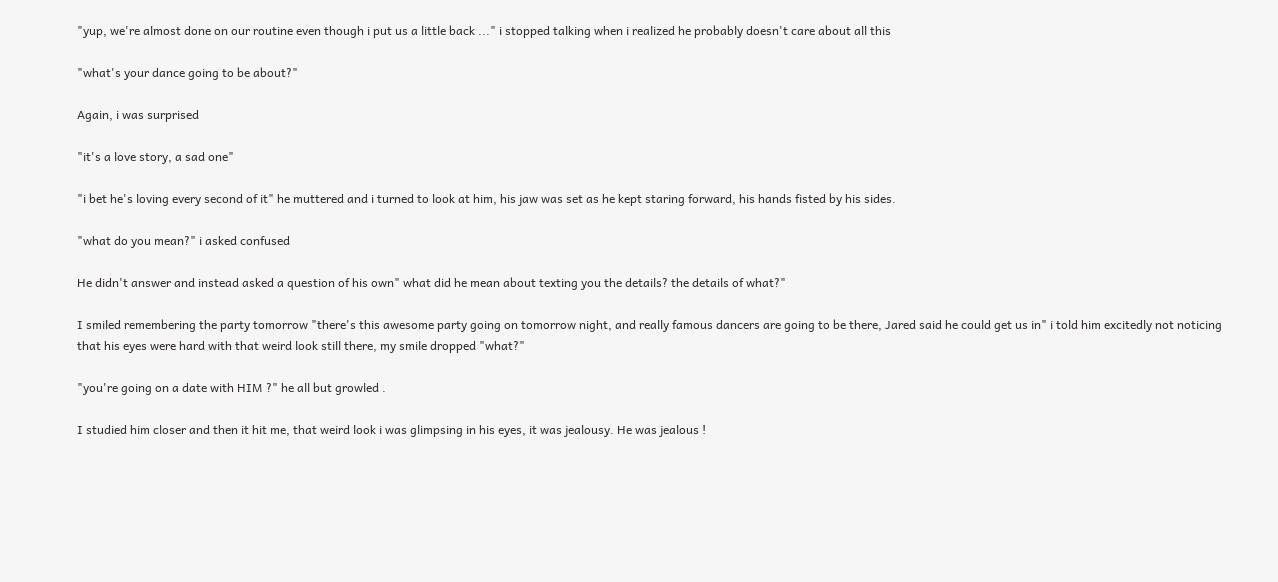"yup, we're almost done on our routine even though i put us a little back ..." i stopped talking when i realized he probably doesn't care about all this

"what's your dance going to be about?"

Again, i was surprised

"it's a love story, a sad one"

"i bet he's loving every second of it" he muttered and i turned to look at him, his jaw was set as he kept staring forward, his hands fisted by his sides.

"what do you mean?" i asked confused

He didn't answer and instead asked a question of his own" what did he mean about texting you the details? the details of what?"

I smiled remembering the party tomorrow "there's this awesome party going on tomorrow night, and really famous dancers are going to be there, Jared said he could get us in" i told him excitedly not noticing that his eyes were hard with that weird look still there, my smile dropped "what?"

"you're going on a date with HIM ?" he all but growled .

I studied him closer and then it hit me, that weird look i was glimpsing in his eyes, it was jealousy. He was jealous !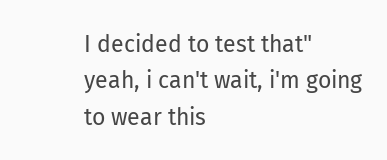I decided to test that" yeah, i can't wait, i'm going to wear this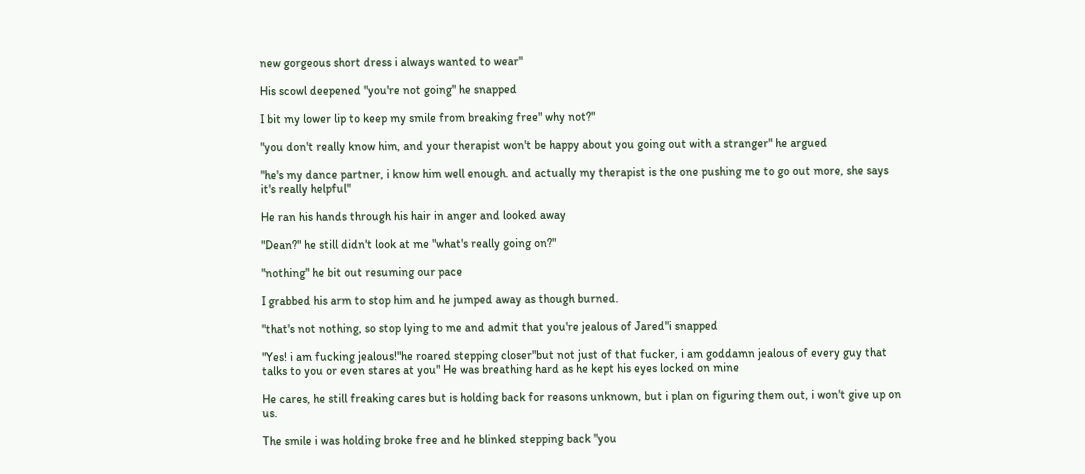new gorgeous short dress i always wanted to wear"

His scowl deepened "you're not going" he snapped

I bit my lower lip to keep my smile from breaking free" why not?"

"you don't really know him, and your therapist won't be happy about you going out with a stranger" he argued

"he's my dance partner, i know him well enough. and actually my therapist is the one pushing me to go out more, she says it's really helpful"

He ran his hands through his hair in anger and looked away

"Dean?" he still didn't look at me "what's really going on?"

"nothing" he bit out resuming our pace

I grabbed his arm to stop him and he jumped away as though burned.

"that's not nothing, so stop lying to me and admit that you're jealous of Jared"i snapped

"Yes! i am fucking jealous!"he roared stepping closer"but not just of that fucker, i am goddamn jealous of every guy that talks to you or even stares at you" He was breathing hard as he kept his eyes locked on mine

He cares, he still freaking cares but is holding back for reasons unknown, but i plan on figuring them out, i won't give up on us.

The smile i was holding broke free and he blinked stepping back "you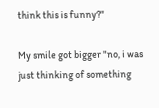think this is funny?"

My smile got bigger "no, i was just thinking of something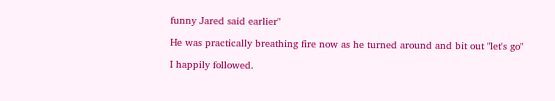funny Jared said earlier"

He was practically breathing fire now as he turned around and bit out "let's go"

I happily followed.